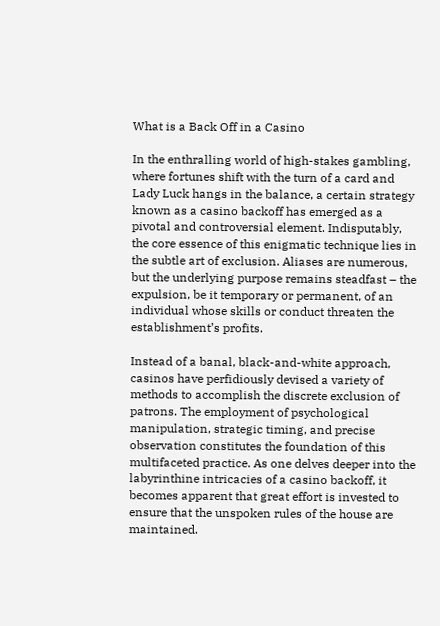What is a Back Off in a Casino

In the enthralling world of high-stakes gambling, where fortunes shift with the turn of a card and Lady Luck hangs in the balance, a certain strategy known as a casino backoff has emerged as a pivotal and controversial element. Indisputably, the core essence of this enigmatic technique lies in the subtle art of exclusion. Aliases are numerous, but the underlying purpose remains steadfast – the expulsion, be it temporary or permanent, of an individual whose skills or conduct threaten the establishment’s profits.

Instead of a banal, black-and-white approach, casinos have perfidiously devised a variety of methods to accomplish the discrete exclusion of patrons. The employment of psychological manipulation, strategic timing, and precise observation constitutes the foundation of this multifaceted practice. As one delves deeper into the labyrinthine intricacies of a casino backoff, it becomes apparent that great effort is invested to ensure that the unspoken rules of the house are maintained.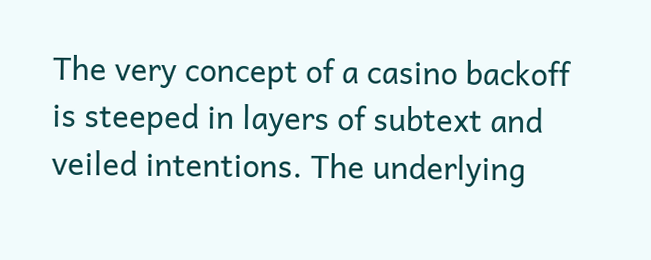The very concept of a casino backoff is steeped in layers of subtext and veiled intentions. The underlying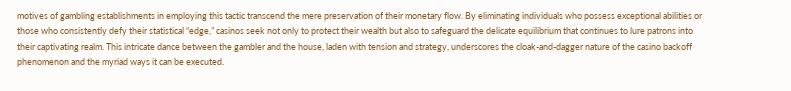motives of gambling establishments in employing this tactic transcend the mere preservation of their monetary flow. By eliminating individuals who possess exceptional abilities or those who consistently defy their statistical “edge,” casinos seek not only to protect their wealth but also to safeguard the delicate equilibrium that continues to lure patrons into their captivating realm. This intricate dance between the gambler and the house, laden with tension and strategy, underscores the cloak-and-dagger nature of the casino backoff phenomenon and the myriad ways it can be executed.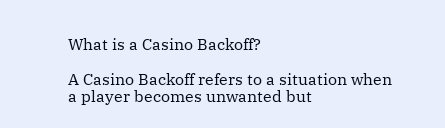What is a Casino Backoff?

A Casino Backoff refers to a situation when a player becomes unwanted but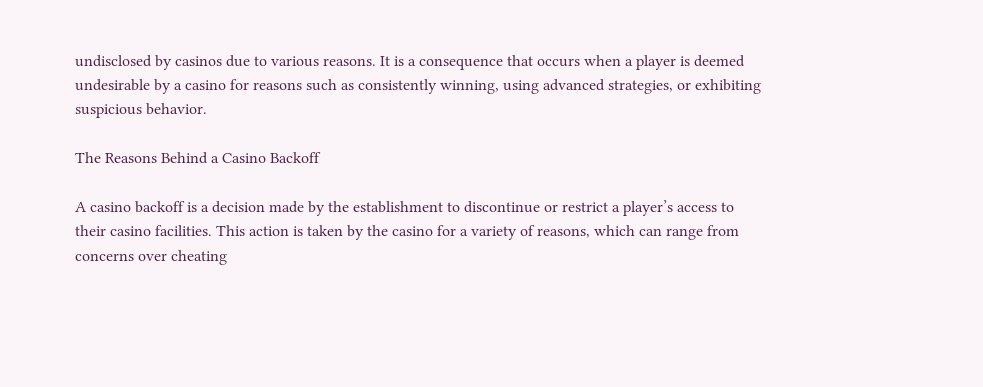undisclosed by casinos due to various reasons. It is a consequence that occurs when a player is deemed undesirable by a casino for reasons such as consistently winning, using advanced strategies, or exhibiting suspicious behavior.

The Reasons Behind a Casino Backoff

A casino backoff is a decision made by the establishment to discontinue or restrict a player’s access to their casino facilities. This action is taken by the casino for a variety of reasons, which can range from concerns over cheating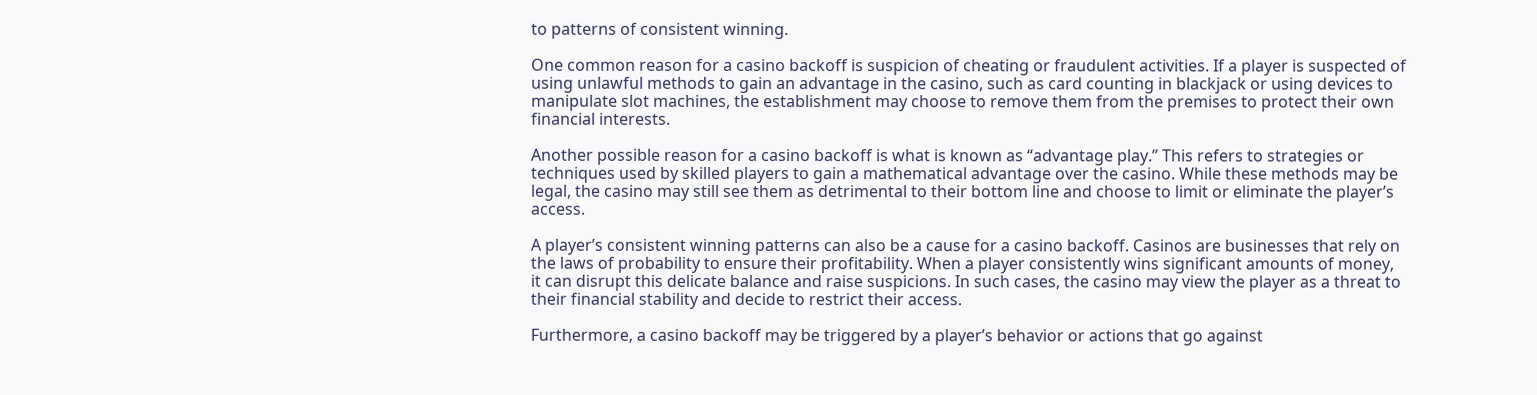to patterns of consistent winning.

One common reason for a casino backoff is suspicion of cheating or fraudulent activities. If a player is suspected of using unlawful methods to gain an advantage in the casino, such as card counting in blackjack or using devices to manipulate slot machines, the establishment may choose to remove them from the premises to protect their own financial interests.

Another possible reason for a casino backoff is what is known as “advantage play.” This refers to strategies or techniques used by skilled players to gain a mathematical advantage over the casino. While these methods may be legal, the casino may still see them as detrimental to their bottom line and choose to limit or eliminate the player’s access.

A player’s consistent winning patterns can also be a cause for a casino backoff. Casinos are businesses that rely on the laws of probability to ensure their profitability. When a player consistently wins significant amounts of money, it can disrupt this delicate balance and raise suspicions. In such cases, the casino may view the player as a threat to their financial stability and decide to restrict their access.

Furthermore, a casino backoff may be triggered by a player’s behavior or actions that go against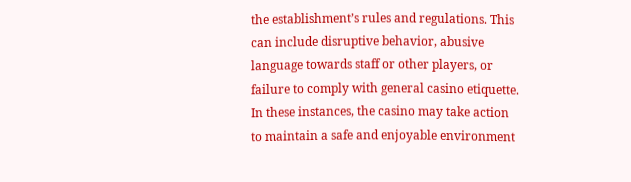the establishment’s rules and regulations. This can include disruptive behavior, abusive language towards staff or other players, or failure to comply with general casino etiquette. In these instances, the casino may take action to maintain a safe and enjoyable environment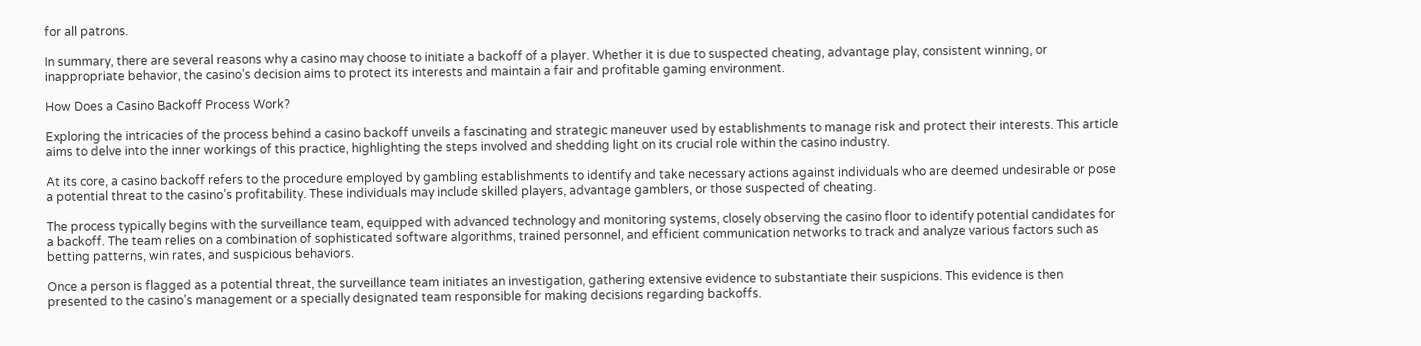for all patrons.

In summary, there are several reasons why a casino may choose to initiate a backoff of a player. Whether it is due to suspected cheating, advantage play, consistent winning, or inappropriate behavior, the casino’s decision aims to protect its interests and maintain a fair and profitable gaming environment.

How Does a Casino Backoff Process Work?

Exploring the intricacies of the process behind a casino backoff unveils a fascinating and strategic maneuver used by establishments to manage risk and protect their interests. This article aims to delve into the inner workings of this practice, highlighting the steps involved and shedding light on its crucial role within the casino industry.

At its core, a casino backoff refers to the procedure employed by gambling establishments to identify and take necessary actions against individuals who are deemed undesirable or pose a potential threat to the casino’s profitability. These individuals may include skilled players, advantage gamblers, or those suspected of cheating.

The process typically begins with the surveillance team, equipped with advanced technology and monitoring systems, closely observing the casino floor to identify potential candidates for a backoff. The team relies on a combination of sophisticated software algorithms, trained personnel, and efficient communication networks to track and analyze various factors such as betting patterns, win rates, and suspicious behaviors.

Once a person is flagged as a potential threat, the surveillance team initiates an investigation, gathering extensive evidence to substantiate their suspicions. This evidence is then presented to the casino’s management or a specially designated team responsible for making decisions regarding backoffs.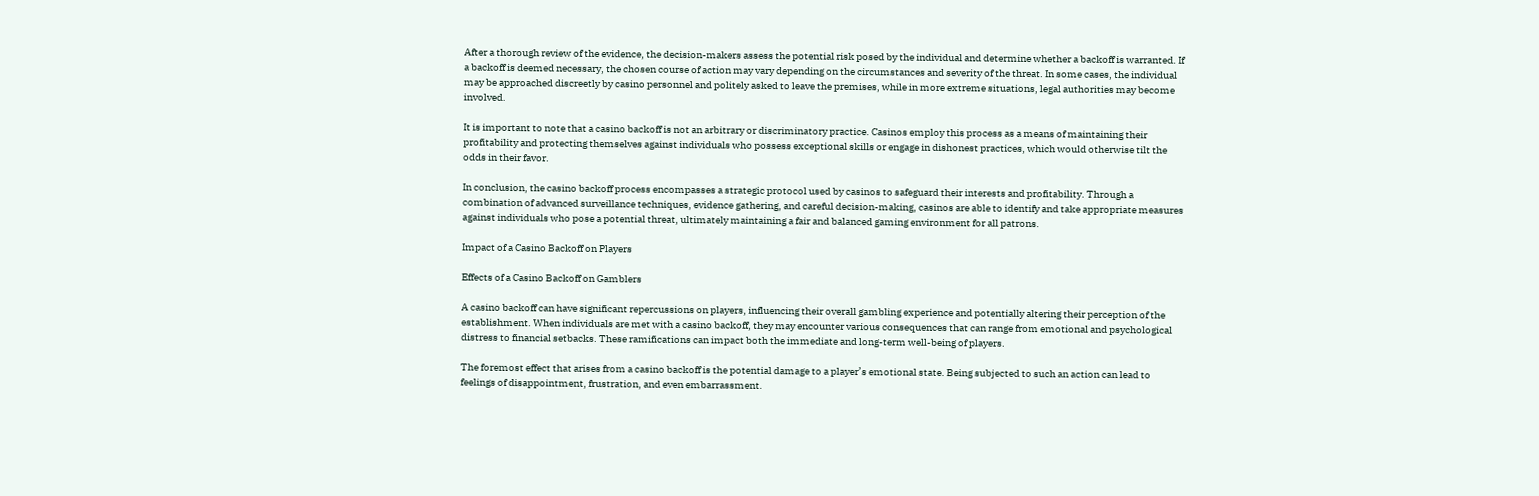After a thorough review of the evidence, the decision-makers assess the potential risk posed by the individual and determine whether a backoff is warranted. If a backoff is deemed necessary, the chosen course of action may vary depending on the circumstances and severity of the threat. In some cases, the individual may be approached discreetly by casino personnel and politely asked to leave the premises, while in more extreme situations, legal authorities may become involved.

It is important to note that a casino backoff is not an arbitrary or discriminatory practice. Casinos employ this process as a means of maintaining their profitability and protecting themselves against individuals who possess exceptional skills or engage in dishonest practices, which would otherwise tilt the odds in their favor.

In conclusion, the casino backoff process encompasses a strategic protocol used by casinos to safeguard their interests and profitability. Through a combination of advanced surveillance techniques, evidence gathering, and careful decision-making, casinos are able to identify and take appropriate measures against individuals who pose a potential threat, ultimately maintaining a fair and balanced gaming environment for all patrons.

Impact of a Casino Backoff on Players

Effects of a Casino Backoff on Gamblers

A casino backoff can have significant repercussions on players, influencing their overall gambling experience and potentially altering their perception of the establishment. When individuals are met with a casino backoff, they may encounter various consequences that can range from emotional and psychological distress to financial setbacks. These ramifications can impact both the immediate and long-term well-being of players.

The foremost effect that arises from a casino backoff is the potential damage to a player’s emotional state. Being subjected to such an action can lead to feelings of disappointment, frustration, and even embarrassment.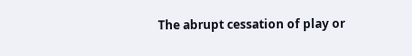The abrupt cessation of play or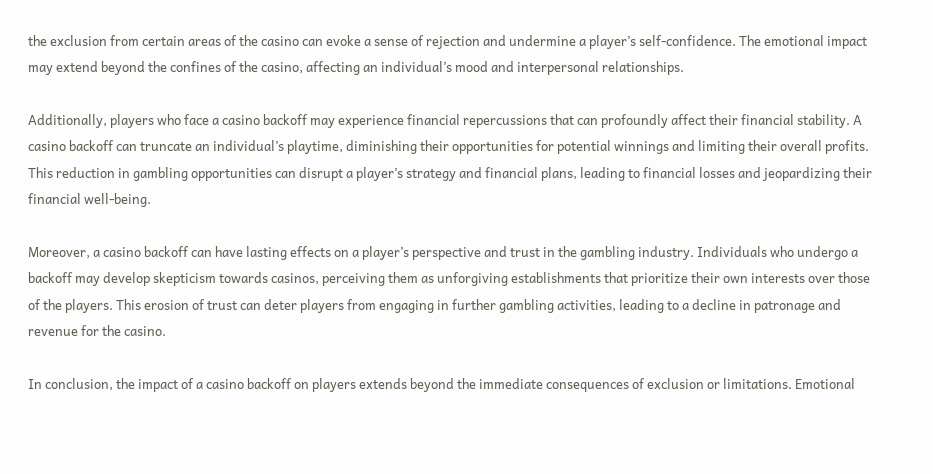the exclusion from certain areas of the casino can evoke a sense of rejection and undermine a player’s self-confidence. The emotional impact may extend beyond the confines of the casino, affecting an individual’s mood and interpersonal relationships.

Additionally, players who face a casino backoff may experience financial repercussions that can profoundly affect their financial stability. A casino backoff can truncate an individual’s playtime, diminishing their opportunities for potential winnings and limiting their overall profits. This reduction in gambling opportunities can disrupt a player’s strategy and financial plans, leading to financial losses and jeopardizing their financial well-being.

Moreover, a casino backoff can have lasting effects on a player’s perspective and trust in the gambling industry. Individuals who undergo a backoff may develop skepticism towards casinos, perceiving them as unforgiving establishments that prioritize their own interests over those of the players. This erosion of trust can deter players from engaging in further gambling activities, leading to a decline in patronage and revenue for the casino.

In conclusion, the impact of a casino backoff on players extends beyond the immediate consequences of exclusion or limitations. Emotional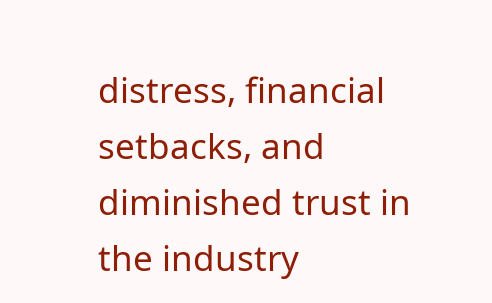distress, financial setbacks, and diminished trust in the industry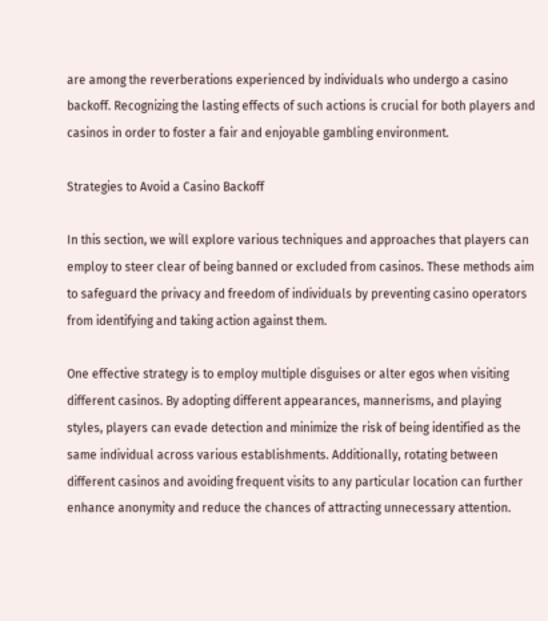are among the reverberations experienced by individuals who undergo a casino backoff. Recognizing the lasting effects of such actions is crucial for both players and casinos in order to foster a fair and enjoyable gambling environment.

Strategies to Avoid a Casino Backoff

In this section, we will explore various techniques and approaches that players can employ to steer clear of being banned or excluded from casinos. These methods aim to safeguard the privacy and freedom of individuals by preventing casino operators from identifying and taking action against them.

One effective strategy is to employ multiple disguises or alter egos when visiting different casinos. By adopting different appearances, mannerisms, and playing styles, players can evade detection and minimize the risk of being identified as the same individual across various establishments. Additionally, rotating between different casinos and avoiding frequent visits to any particular location can further enhance anonymity and reduce the chances of attracting unnecessary attention.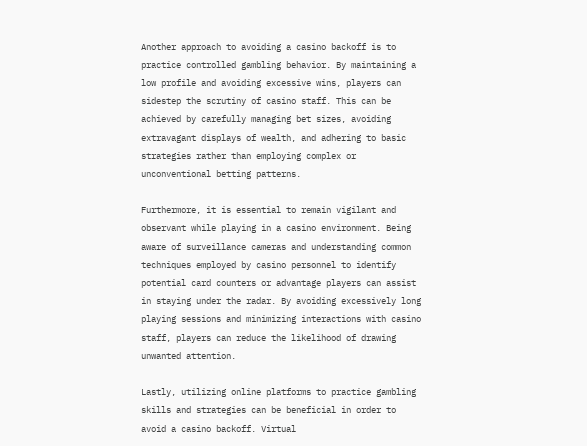Another approach to avoiding a casino backoff is to practice controlled gambling behavior. By maintaining a low profile and avoiding excessive wins, players can sidestep the scrutiny of casino staff. This can be achieved by carefully managing bet sizes, avoiding extravagant displays of wealth, and adhering to basic strategies rather than employing complex or unconventional betting patterns.

Furthermore, it is essential to remain vigilant and observant while playing in a casino environment. Being aware of surveillance cameras and understanding common techniques employed by casino personnel to identify potential card counters or advantage players can assist in staying under the radar. By avoiding excessively long playing sessions and minimizing interactions with casino staff, players can reduce the likelihood of drawing unwanted attention.

Lastly, utilizing online platforms to practice gambling skills and strategies can be beneficial in order to avoid a casino backoff. Virtual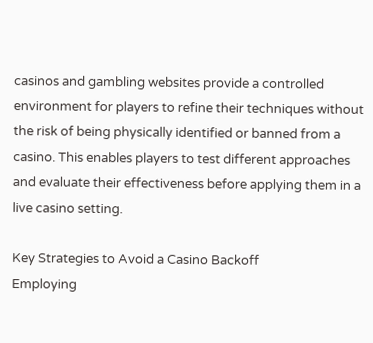casinos and gambling websites provide a controlled environment for players to refine their techniques without the risk of being physically identified or banned from a casino. This enables players to test different approaches and evaluate their effectiveness before applying them in a live casino setting.

Key Strategies to Avoid a Casino Backoff
Employing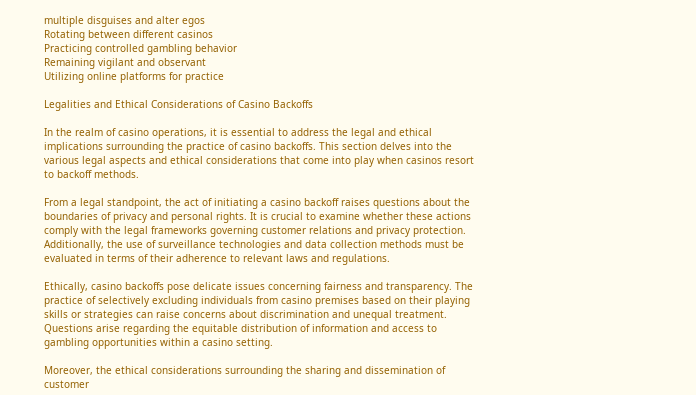multiple disguises and alter egos
Rotating between different casinos
Practicing controlled gambling behavior
Remaining vigilant and observant
Utilizing online platforms for practice

Legalities and Ethical Considerations of Casino Backoffs

In the realm of casino operations, it is essential to address the legal and ethical implications surrounding the practice of casino backoffs. This section delves into the various legal aspects and ethical considerations that come into play when casinos resort to backoff methods.

From a legal standpoint, the act of initiating a casino backoff raises questions about the boundaries of privacy and personal rights. It is crucial to examine whether these actions comply with the legal frameworks governing customer relations and privacy protection. Additionally, the use of surveillance technologies and data collection methods must be evaluated in terms of their adherence to relevant laws and regulations.

Ethically, casino backoffs pose delicate issues concerning fairness and transparency. The practice of selectively excluding individuals from casino premises based on their playing skills or strategies can raise concerns about discrimination and unequal treatment. Questions arise regarding the equitable distribution of information and access to gambling opportunities within a casino setting.

Moreover, the ethical considerations surrounding the sharing and dissemination of customer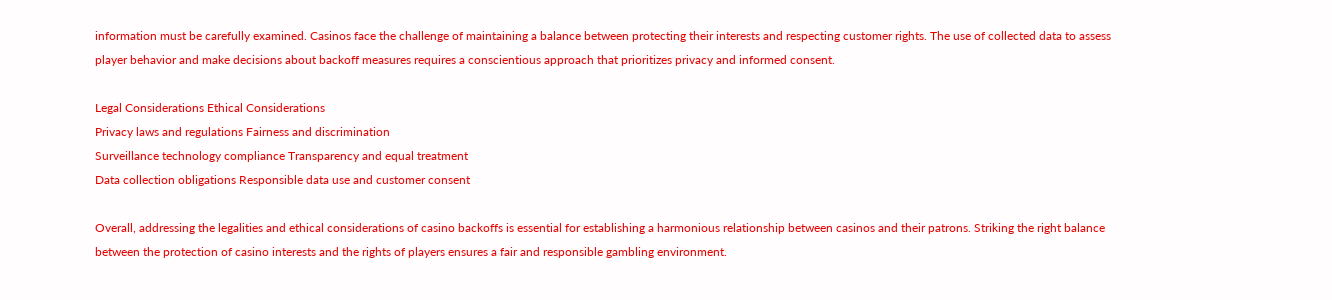information must be carefully examined. Casinos face the challenge of maintaining a balance between protecting their interests and respecting customer rights. The use of collected data to assess player behavior and make decisions about backoff measures requires a conscientious approach that prioritizes privacy and informed consent.

Legal Considerations Ethical Considerations
Privacy laws and regulations Fairness and discrimination
Surveillance technology compliance Transparency and equal treatment
Data collection obligations Responsible data use and customer consent

Overall, addressing the legalities and ethical considerations of casino backoffs is essential for establishing a harmonious relationship between casinos and their patrons. Striking the right balance between the protection of casino interests and the rights of players ensures a fair and responsible gambling environment.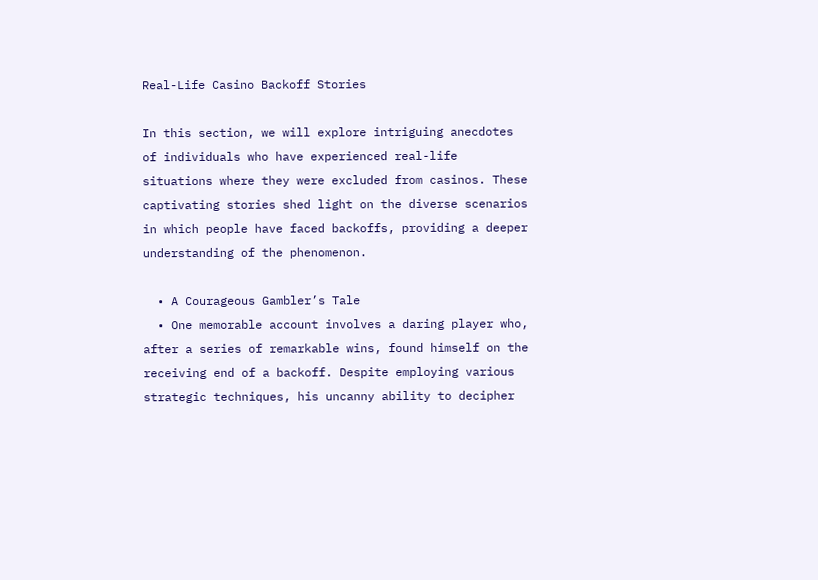Real-Life Casino Backoff Stories

In this section, we will explore intriguing anecdotes of individuals who have experienced real-life situations where they were excluded from casinos. These captivating stories shed light on the diverse scenarios in which people have faced backoffs, providing a deeper understanding of the phenomenon.

  • A Courageous Gambler’s Tale
  • One memorable account involves a daring player who, after a series of remarkable wins, found himself on the receiving end of a backoff. Despite employing various strategic techniques, his uncanny ability to decipher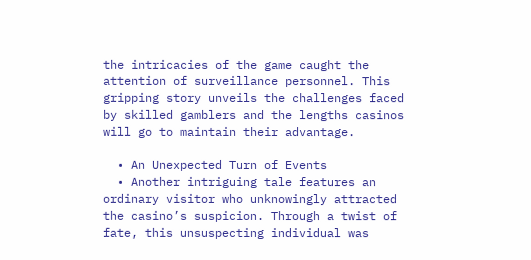the intricacies of the game caught the attention of surveillance personnel. This gripping story unveils the challenges faced by skilled gamblers and the lengths casinos will go to maintain their advantage.

  • An Unexpected Turn of Events
  • Another intriguing tale features an ordinary visitor who unknowingly attracted the casino’s suspicion. Through a twist of fate, this unsuspecting individual was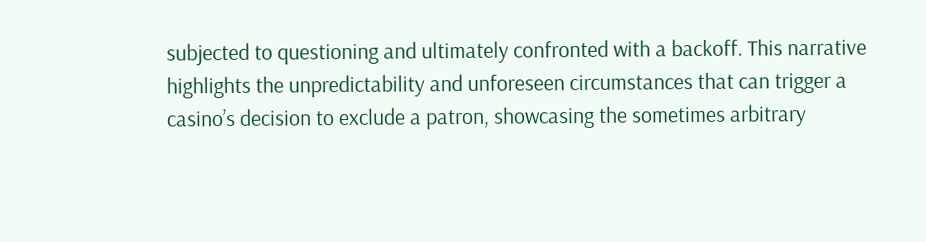subjected to questioning and ultimately confronted with a backoff. This narrative highlights the unpredictability and unforeseen circumstances that can trigger a casino’s decision to exclude a patron, showcasing the sometimes arbitrary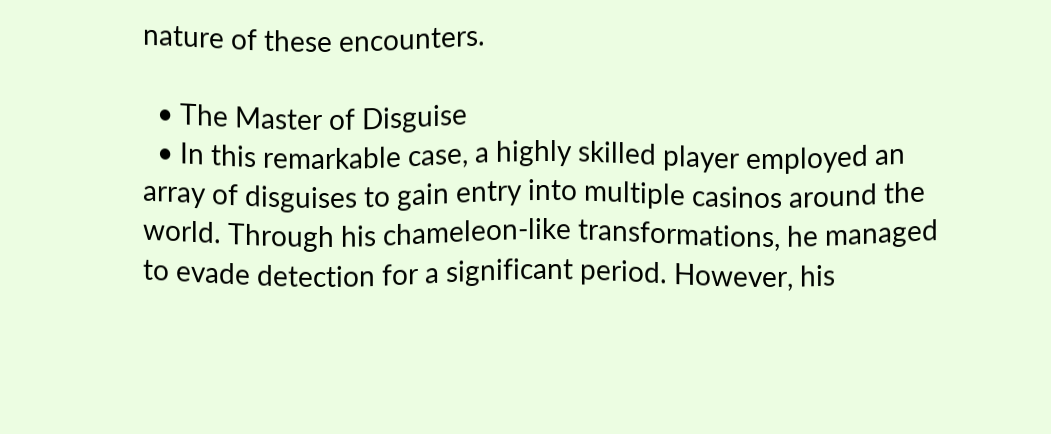nature of these encounters.

  • The Master of Disguise
  • In this remarkable case, a highly skilled player employed an array of disguises to gain entry into multiple casinos around the world. Through his chameleon-like transformations, he managed to evade detection for a significant period. However, his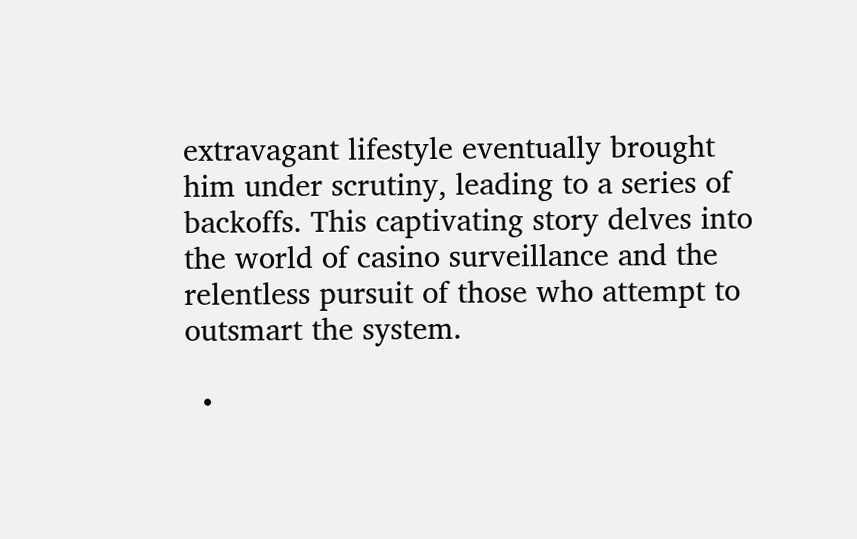extravagant lifestyle eventually brought him under scrutiny, leading to a series of backoffs. This captivating story delves into the world of casino surveillance and the relentless pursuit of those who attempt to outsmart the system.

  •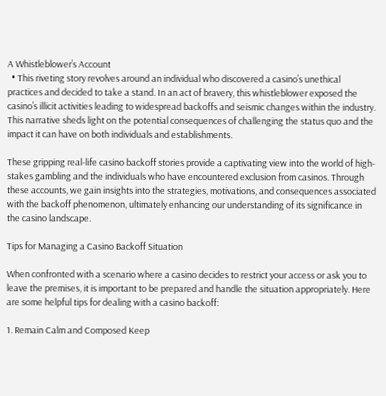A Whistleblower’s Account
  • This riveting story revolves around an individual who discovered a casino’s unethical practices and decided to take a stand. In an act of bravery, this whistleblower exposed the casino’s illicit activities leading to widespread backoffs and seismic changes within the industry. This narrative sheds light on the potential consequences of challenging the status quo and the impact it can have on both individuals and establishments.

These gripping real-life casino backoff stories provide a captivating view into the world of high-stakes gambling and the individuals who have encountered exclusion from casinos. Through these accounts, we gain insights into the strategies, motivations, and consequences associated with the backoff phenomenon, ultimately enhancing our understanding of its significance in the casino landscape.

Tips for Managing a Casino Backoff Situation

When confronted with a scenario where a casino decides to restrict your access or ask you to leave the premises, it is important to be prepared and handle the situation appropriately. Here are some helpful tips for dealing with a casino backoff:

1. Remain Calm and Composed Keep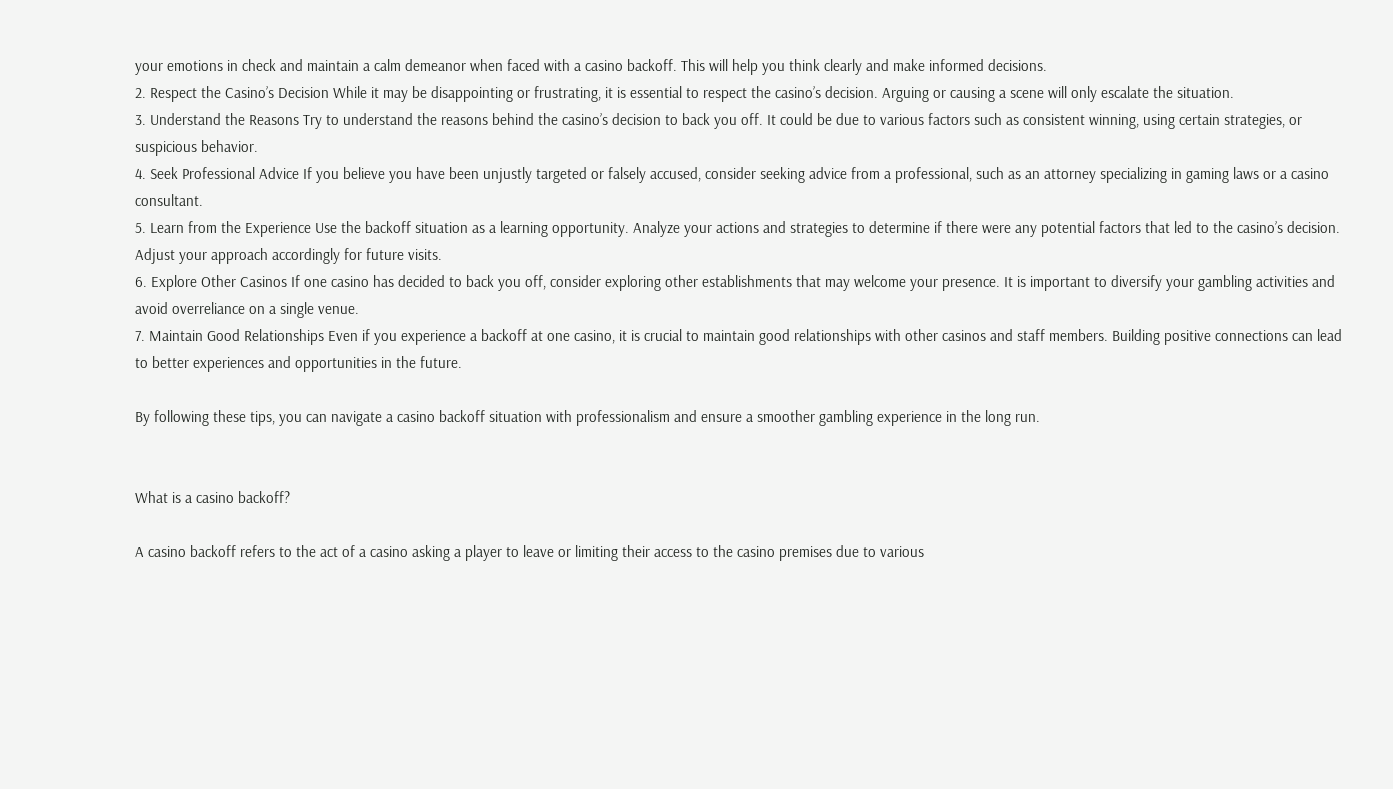your emotions in check and maintain a calm demeanor when faced with a casino backoff. This will help you think clearly and make informed decisions.
2. Respect the Casino’s Decision While it may be disappointing or frustrating, it is essential to respect the casino’s decision. Arguing or causing a scene will only escalate the situation.
3. Understand the Reasons Try to understand the reasons behind the casino’s decision to back you off. It could be due to various factors such as consistent winning, using certain strategies, or suspicious behavior.
4. Seek Professional Advice If you believe you have been unjustly targeted or falsely accused, consider seeking advice from a professional, such as an attorney specializing in gaming laws or a casino consultant.
5. Learn from the Experience Use the backoff situation as a learning opportunity. Analyze your actions and strategies to determine if there were any potential factors that led to the casino’s decision. Adjust your approach accordingly for future visits.
6. Explore Other Casinos If one casino has decided to back you off, consider exploring other establishments that may welcome your presence. It is important to diversify your gambling activities and avoid overreliance on a single venue.
7. Maintain Good Relationships Even if you experience a backoff at one casino, it is crucial to maintain good relationships with other casinos and staff members. Building positive connections can lead to better experiences and opportunities in the future.

By following these tips, you can navigate a casino backoff situation with professionalism and ensure a smoother gambling experience in the long run.


What is a casino backoff?

A casino backoff refers to the act of a casino asking a player to leave or limiting their access to the casino premises due to various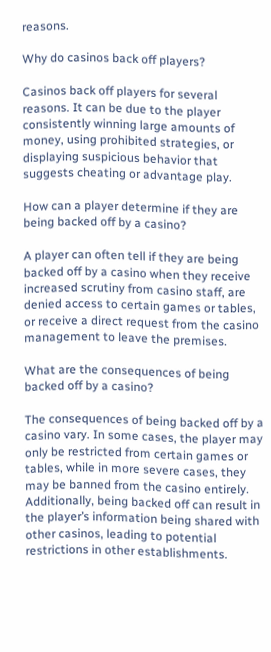reasons.

Why do casinos back off players?

Casinos back off players for several reasons. It can be due to the player consistently winning large amounts of money, using prohibited strategies, or displaying suspicious behavior that suggests cheating or advantage play.

How can a player determine if they are being backed off by a casino?

A player can often tell if they are being backed off by a casino when they receive increased scrutiny from casino staff, are denied access to certain games or tables, or receive a direct request from the casino management to leave the premises.

What are the consequences of being backed off by a casino?

The consequences of being backed off by a casino vary. In some cases, the player may only be restricted from certain games or tables, while in more severe cases, they may be banned from the casino entirely. Additionally, being backed off can result in the player’s information being shared with other casinos, leading to potential restrictions in other establishments.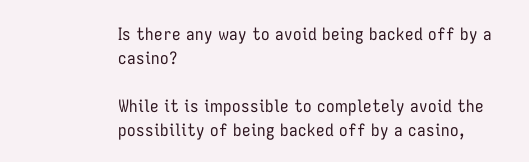Is there any way to avoid being backed off by a casino?

While it is impossible to completely avoid the possibility of being backed off by a casino,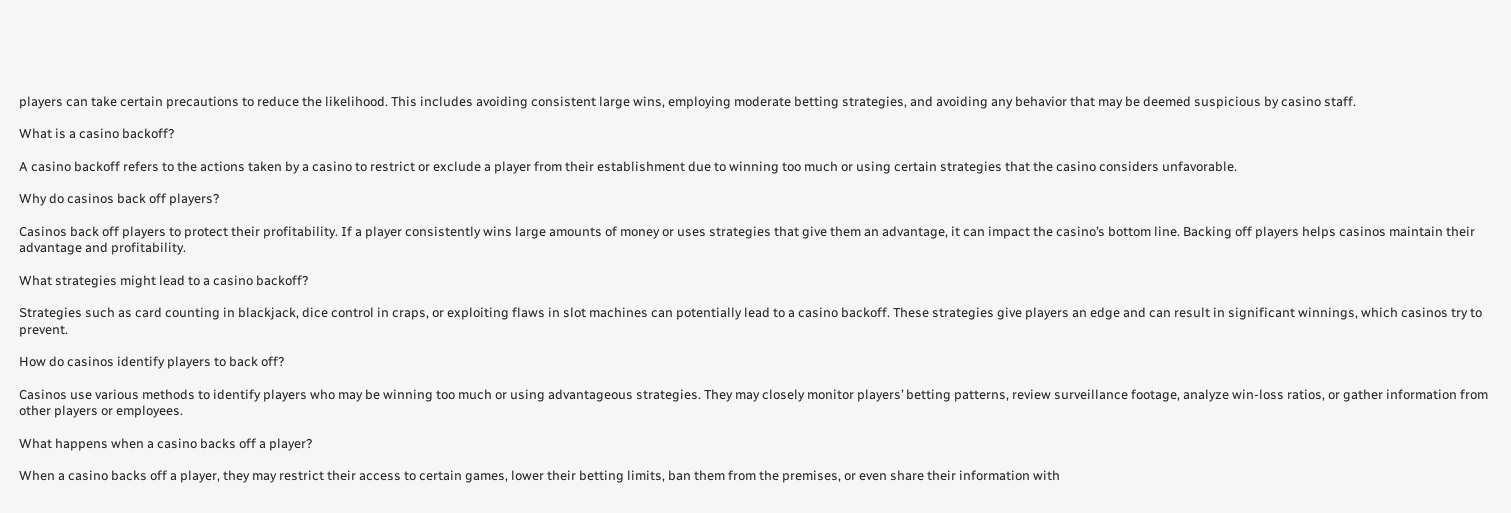players can take certain precautions to reduce the likelihood. This includes avoiding consistent large wins, employing moderate betting strategies, and avoiding any behavior that may be deemed suspicious by casino staff.

What is a casino backoff?

A casino backoff refers to the actions taken by a casino to restrict or exclude a player from their establishment due to winning too much or using certain strategies that the casino considers unfavorable.

Why do casinos back off players?

Casinos back off players to protect their profitability. If a player consistently wins large amounts of money or uses strategies that give them an advantage, it can impact the casino’s bottom line. Backing off players helps casinos maintain their advantage and profitability.

What strategies might lead to a casino backoff?

Strategies such as card counting in blackjack, dice control in craps, or exploiting flaws in slot machines can potentially lead to a casino backoff. These strategies give players an edge and can result in significant winnings, which casinos try to prevent.

How do casinos identify players to back off?

Casinos use various methods to identify players who may be winning too much or using advantageous strategies. They may closely monitor players’ betting patterns, review surveillance footage, analyze win-loss ratios, or gather information from other players or employees.

What happens when a casino backs off a player?

When a casino backs off a player, they may restrict their access to certain games, lower their betting limits, ban them from the premises, or even share their information with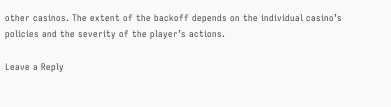other casinos. The extent of the backoff depends on the individual casino’s policies and the severity of the player’s actions.

Leave a Reply